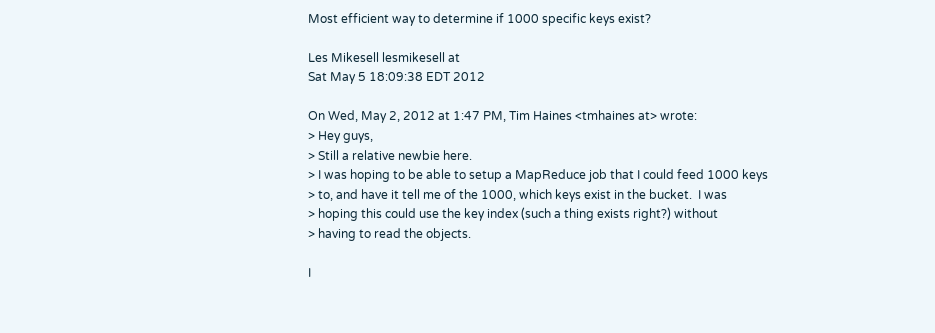Most efficient way to determine if 1000 specific keys exist?

Les Mikesell lesmikesell at
Sat May 5 18:09:38 EDT 2012

On Wed, May 2, 2012 at 1:47 PM, Tim Haines <tmhaines at> wrote:
> Hey guys,
> Still a relative newbie here.
> I was hoping to be able to setup a MapReduce job that I could feed 1000 keys
> to, and have it tell me of the 1000, which keys exist in the bucket.  I was
> hoping this could use the key index (such a thing exists right?) without
> having to read the objects.

I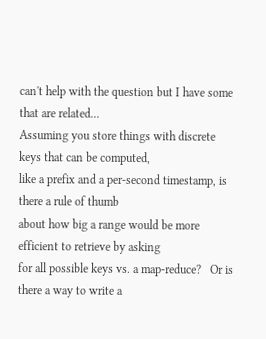can't help with the question but I have some that are related...
Assuming you store things with discrete keys that can be computed,
like a prefix and a per-second timestamp, is there a rule of thumb
about how big a range would be more efficient to retrieve by asking
for all possible keys vs. a map-reduce?   Or is there a way to write a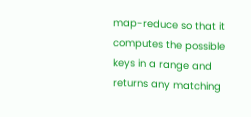map-reduce so that it computes the possible keys in a range and
returns any matching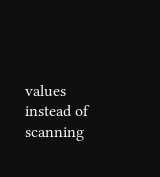values instead of scanning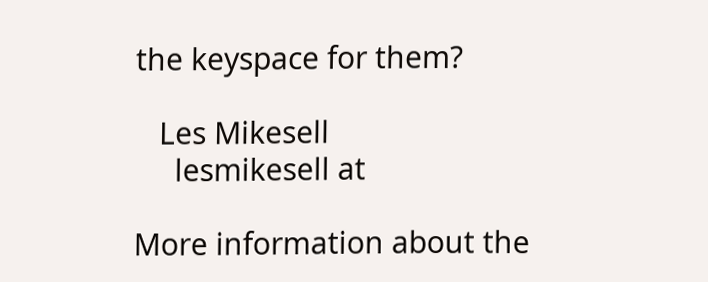the keyspace for them?

   Les Mikesell
     lesmikesell at

More information about the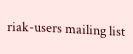riak-users mailing list